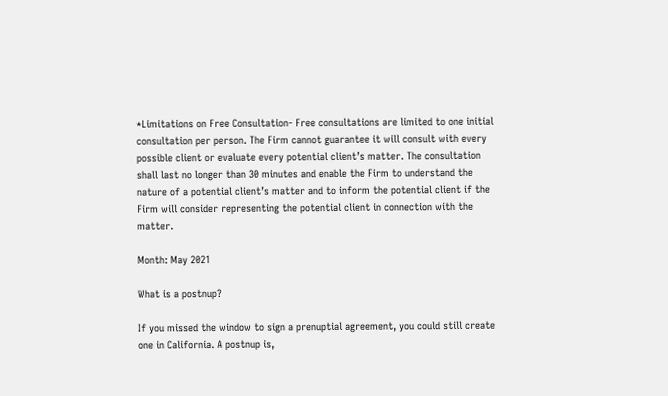*Limitations on Free Consultation- Free consultations are limited to one initial consultation per person. The Firm cannot guarantee it will consult with every possible client or evaluate every potential client’s matter. The consultation shall last no longer than 30 minutes and enable the Firm to understand the nature of a potential client’s matter and to inform the potential client if the Firm will consider representing the potential client in connection with the matter.

Month: May 2021

What is a postnup?

If you missed the window to sign a prenuptial agreement, you could still create one in California. A postnup is,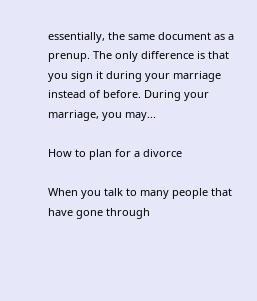essentially, the same document as a prenup. The only difference is that you sign it during your marriage instead of before. During your marriage, you may...

How to plan for a divorce

When you talk to many people that have gone through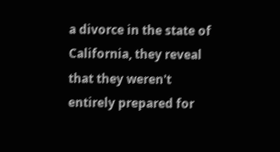a divorce in the state of California, they reveal that they weren't entirely prepared for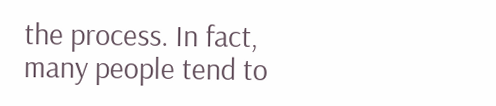the process. In fact, many people tend to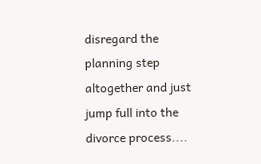disregard the planning step altogether and just jump full into the divorce process....